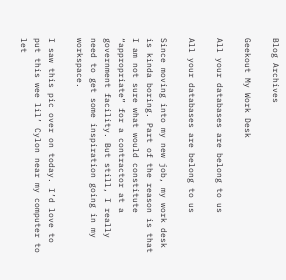Blog Archives

Geekout My Work Desk

All your databases are belong to us

All your databases are belong to us

Since moving into my new job, my work desk is kinda boring. Part of the reason is that I am not sure what would constitute “appropriate” for a contractor at a government facility. But still, I really need to get some inspiration going in my workspace.

I saw this pic over on today. I’d love to put this wee lil’ Cylon near my computer to let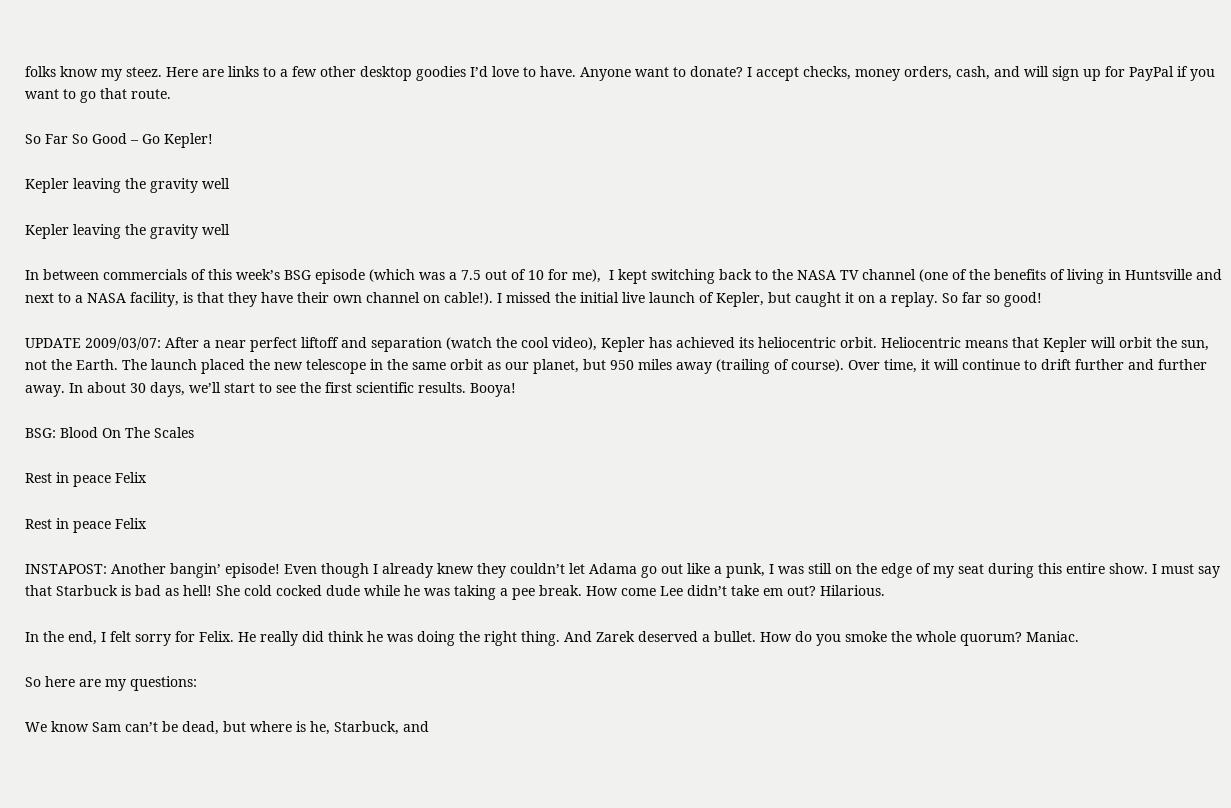folks know my steez. Here are links to a few other desktop goodies I’d love to have. Anyone want to donate? I accept checks, money orders, cash, and will sign up for PayPal if you want to go that route.

So Far So Good – Go Kepler!

Kepler leaving the gravity well

Kepler leaving the gravity well

In between commercials of this week’s BSG episode (which was a 7.5 out of 10 for me),  I kept switching back to the NASA TV channel (one of the benefits of living in Huntsville and next to a NASA facility, is that they have their own channel on cable!). I missed the initial live launch of Kepler, but caught it on a replay. So far so good!

UPDATE 2009/03/07: After a near perfect liftoff and separation (watch the cool video), Kepler has achieved its heliocentric orbit. Heliocentric means that Kepler will orbit the sun, not the Earth. The launch placed the new telescope in the same orbit as our planet, but 950 miles away (trailing of course). Over time, it will continue to drift further and further away. In about 30 days, we’ll start to see the first scientific results. Booya!

BSG: Blood On The Scales

Rest in peace Felix

Rest in peace Felix

INSTAPOST: Another bangin’ episode! Even though I already knew they couldn’t let Adama go out like a punk, I was still on the edge of my seat during this entire show. I must say that Starbuck is bad as hell! She cold cocked dude while he was taking a pee break. How come Lee didn’t take em out? Hilarious.

In the end, I felt sorry for Felix. He really did think he was doing the right thing. And Zarek deserved a bullet. How do you smoke the whole quorum? Maniac.

So here are my questions:

We know Sam can’t be dead, but where is he, Starbuck, and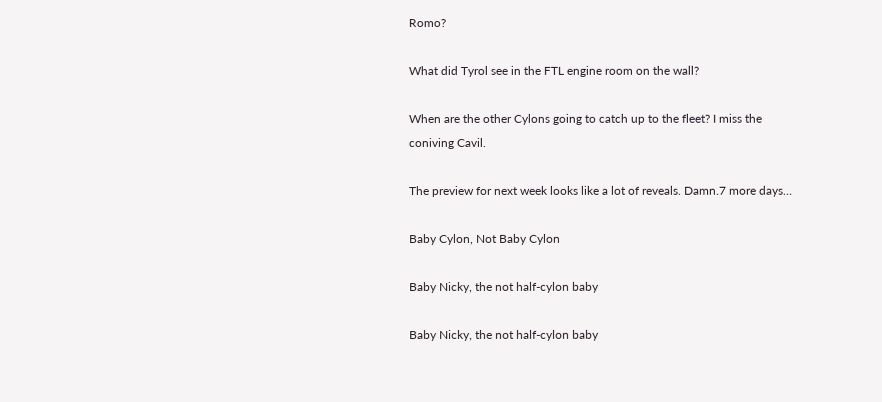Romo?

What did Tyrol see in the FTL engine room on the wall?

When are the other Cylons going to catch up to the fleet? I miss the coniving Cavil.

The preview for next week looks like a lot of reveals. Damn.7 more days…

Baby Cylon, Not Baby Cylon

Baby Nicky, the not half-cylon baby

Baby Nicky, the not half-cylon baby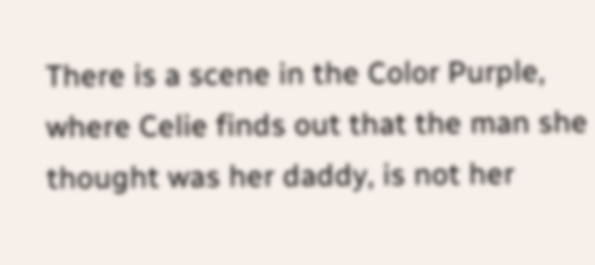There is a scene in the Color Purple, where Celie finds out that the man she thought was her daddy, is not her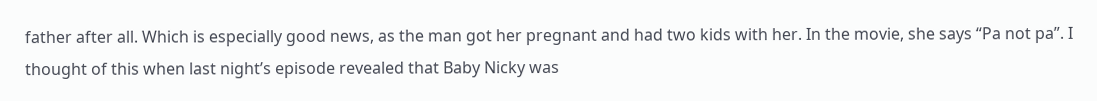father after all. Which is especially good news, as the man got her pregnant and had two kids with her. In the movie, she says “Pa not pa”. I thought of this when last night’s episode revealed that Baby Nicky was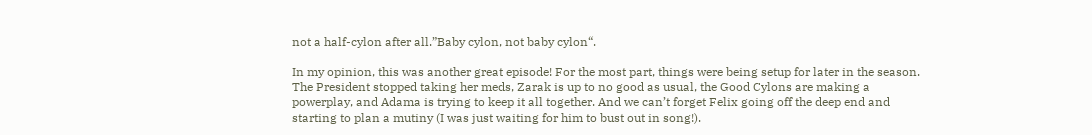not a half-cylon after all.”Baby cylon, not baby cylon“.

In my opinion, this was another great episode! For the most part, things were being setup for later in the season. The President stopped taking her meds, Zarak is up to no good as usual, the Good Cylons are making a powerplay, and Adama is trying to keep it all together. And we can’t forget Felix going off the deep end and starting to plan a mutiny (I was just waiting for him to bust out in song!).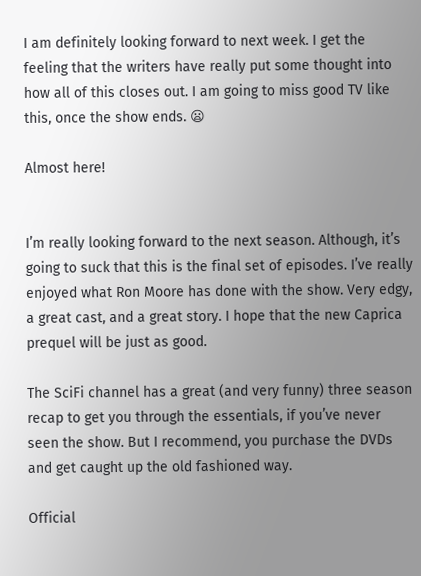I am definitely looking forward to next week. I get the feeling that the writers have really put some thought into how all of this closes out. I am going to miss good TV like this, once the show ends. 😦

Almost here!


I’m really looking forward to the next season. Although, it’s going to suck that this is the final set of episodes. I’ve really enjoyed what Ron Moore has done with the show. Very edgy, a great cast, and a great story. I hope that the new Caprica prequel will be just as good.

The SciFi channel has a great (and very funny) three season recap to get you through the essentials, if you’ve never seen the show. But I recommend, you purchase the DVDs and get caught up the old fashioned way.

Official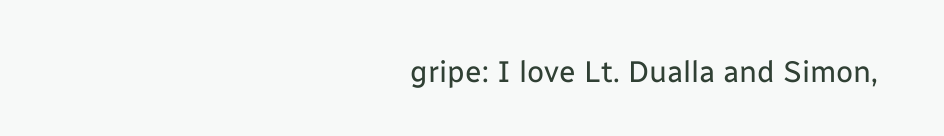gripe: I love Lt. Dualla and Simon,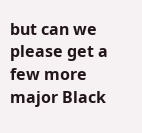but can we please get a few more major Black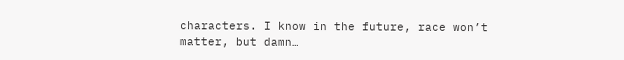characters. I know in the future, race won’t matter, but damn…